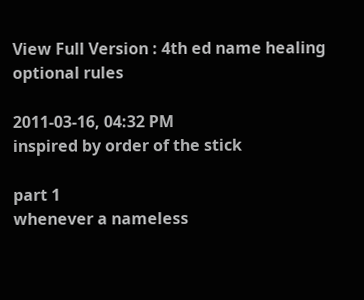View Full Version : 4th ed name healing optional rules

2011-03-16, 04:32 PM
inspired by order of the stick

part 1
whenever a nameless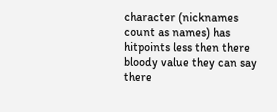character (nicknames count as names) has hitpoints less then there bloody value they can say there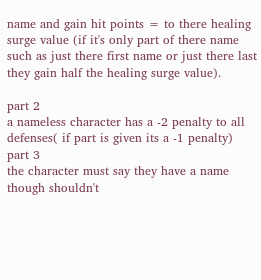name and gain hit points = to there healing surge value (if it's only part of there name such as just there first name or just there last they gain half the healing surge value).

part 2
a nameless character has a -2 penalty to all defenses( if part is given its a -1 penalty)
part 3
the character must say they have a name though shouldn't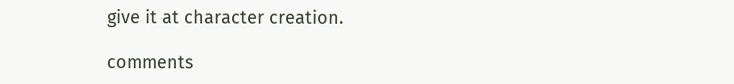give it at character creation.

comments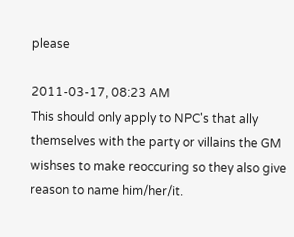please

2011-03-17, 08:23 AM
This should only apply to NPC's that ally themselves with the party or villains the GM wishses to make reoccuring so they also give reason to name him/her/it.